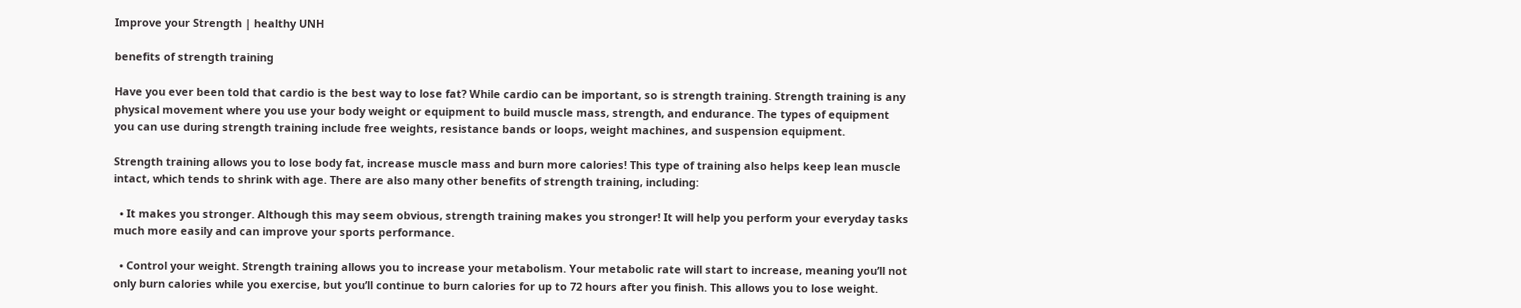Improve your Strength | healthy UNH

benefits of strength training

Have you ever been told that cardio is the best way to lose fat? While cardio can be important, so is strength training. Strength training is any physical movement where you use your body weight or equipment to build muscle mass, strength, and endurance. The types of equipment you can use during strength training include free weights, resistance bands or loops, weight machines, and suspension equipment.

Strength training allows you to lose body fat, increase muscle mass and burn more calories! This type of training also helps keep lean muscle intact, which tends to shrink with age. There are also many other benefits of strength training, including:

  • It makes you stronger. Although this may seem obvious, strength training makes you stronger! It will help you perform your everyday tasks much more easily and can improve your sports performance.

  • Control your weight. Strength training allows you to increase your metabolism. Your metabolic rate will start to increase, meaning you’ll not only burn calories while you exercise, but you’ll continue to burn calories for up to 72 hours after you finish. This allows you to lose weight.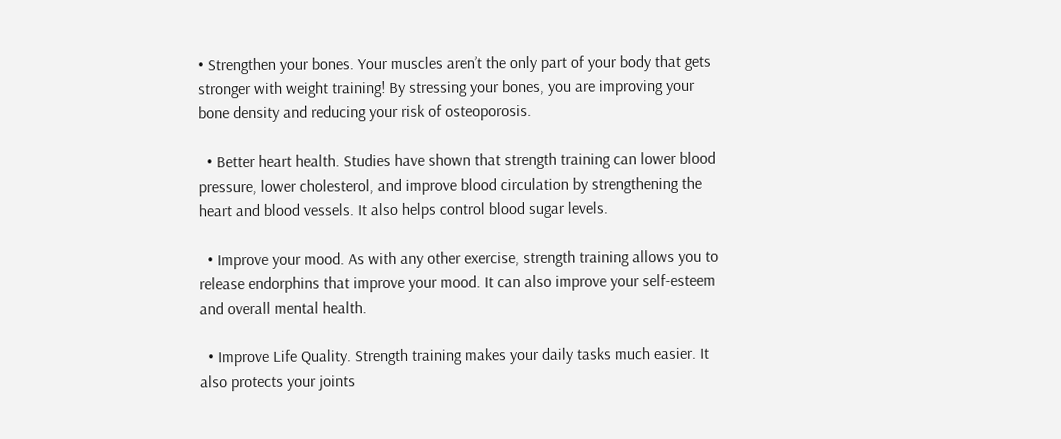• Strengthen your bones. Your muscles aren’t the only part of your body that gets stronger with weight training! By stressing your bones, you are improving your bone density and reducing your risk of osteoporosis.

  • Better heart health. Studies have shown that strength training can lower blood pressure, lower cholesterol, and improve blood circulation by strengthening the heart and blood vessels. It also helps control blood sugar levels.

  • Improve your mood. As with any other exercise, strength training allows you to release endorphins that improve your mood. It can also improve your self-esteem and overall mental health.

  • Improve Life Quality. Strength training makes your daily tasks much easier. It also protects your joints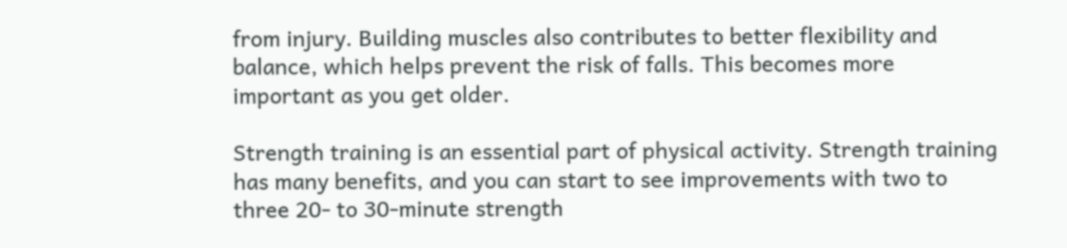from injury. Building muscles also contributes to better flexibility and balance, which helps prevent the risk of falls. This becomes more important as you get older.

Strength training is an essential part of physical activity. Strength training has many benefits, and you can start to see improvements with two to three 20- to 30-minute strength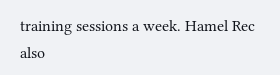training sessions a week. Hamel Rec also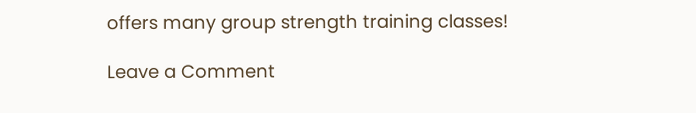offers many group strength training classes!

Leave a Comment